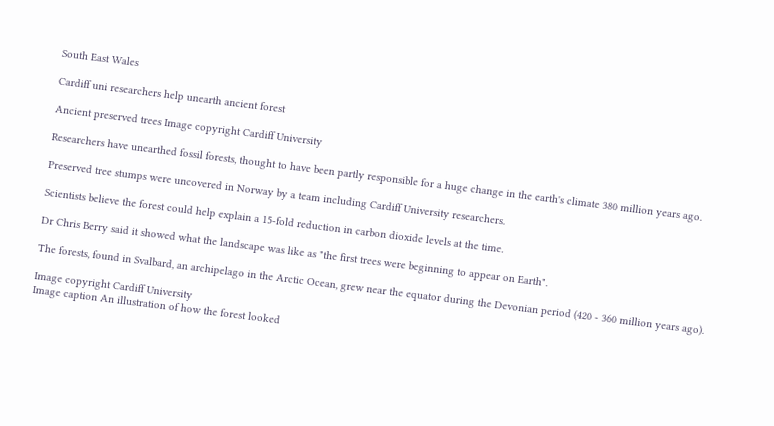South East Wales

Cardiff uni researchers help unearth ancient forest

Ancient preserved trees Image copyright Cardiff University

Researchers have unearthed fossil forests, thought to have been partly responsible for a huge change in the earth's climate 380 million years ago.

Preserved tree stumps were uncovered in Norway by a team including Cardiff University researchers.

Scientists believe the forest could help explain a 15-fold reduction in carbon dioxide levels at the time.

Dr Chris Berry said it showed what the landscape was like as "the first trees were beginning to appear on Earth".

The forests, found in Svalbard, an archipelago in the Arctic Ocean, grew near the equator during the Devonian period (420 - 360 million years ago).

Image copyright Cardiff University
Image caption An illustration of how the forest looked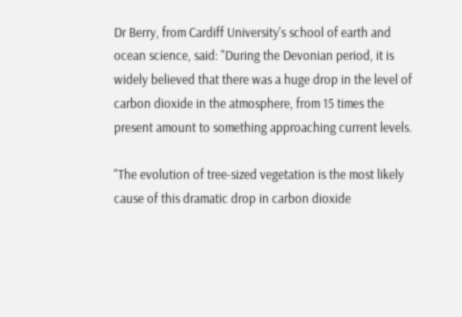Dr Berry, from Cardiff University's school of earth and ocean science, said: "During the Devonian period, it is widely believed that there was a huge drop in the level of carbon dioxide in the atmosphere, from 15 times the present amount to something approaching current levels.

"The evolution of tree-sized vegetation is the most likely cause of this dramatic drop in carbon dioxide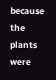because the plants were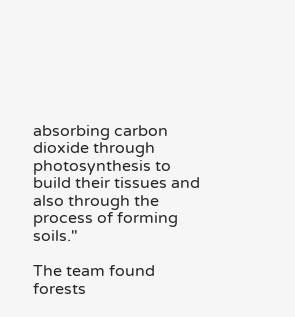absorbing carbon dioxide through photosynthesis to build their tissues and also through the process of forming soils."

The team found forests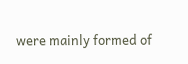were mainly formed of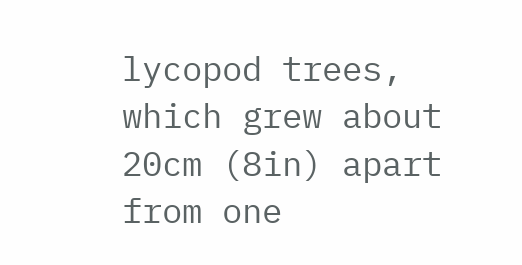lycopod trees, which grew about 20cm (8in) apart from one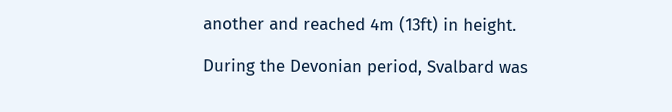another and reached 4m (13ft) in height.

During the Devonian period, Svalbard was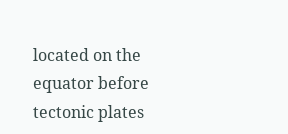located on the equator before tectonic plates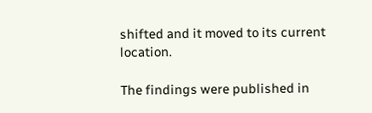shifted and it moved to its current location.

The findings were published in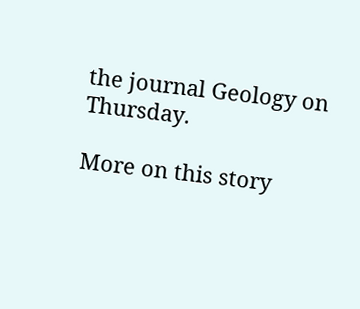the journal Geology on Thursday.

More on this story